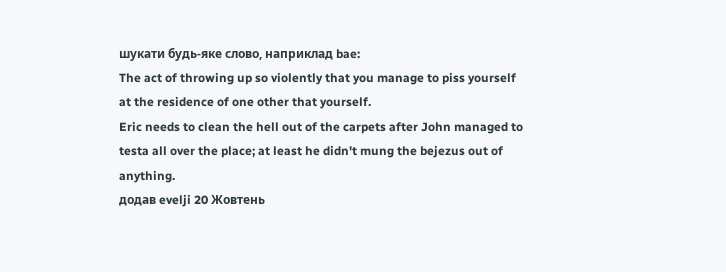шукати будь-яке слово, наприклад bae:
The act of throwing up so violently that you manage to piss yourself at the residence of one other that yourself.
Eric needs to clean the hell out of the carpets after John managed to testa all over the place; at least he didn't mung the bejezus out of anything.
додав evelji 20 Жовтень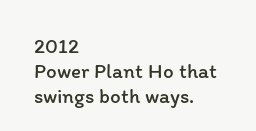2012
Power Plant Ho that swings both ways.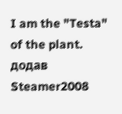I am the "Testa" of the plant.
додав Steamer2008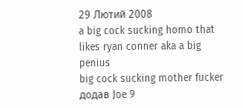29 Лютий 2008
a big cock sucking homo that likes ryan conner aka a big penius
big cock sucking mother fucker
додав Joe 9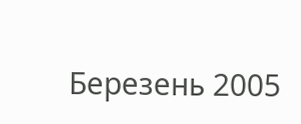Березень 2005